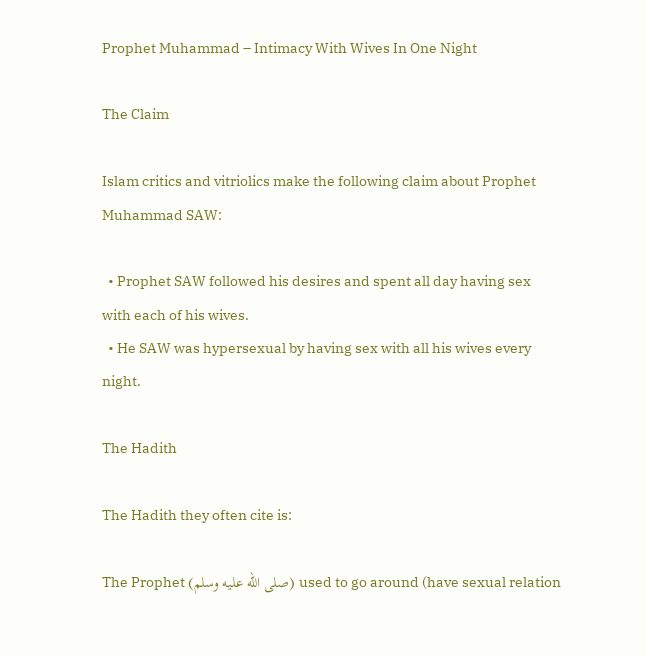Prophet Muhammad – Intimacy With Wives In One Night

The Claim

Islam critics and vitriolics make the following claim about Prophet Muhammad SAW:

  • Prophet SAW followed his desires and spent all day having sex with each of his wives.
  • He SAW was hypersexual by having sex with all his wives every night.

The Hadith

The Hadith they often cite is:

The Prophet (صلى الله عليه وسلم) used to go around (have sexual relation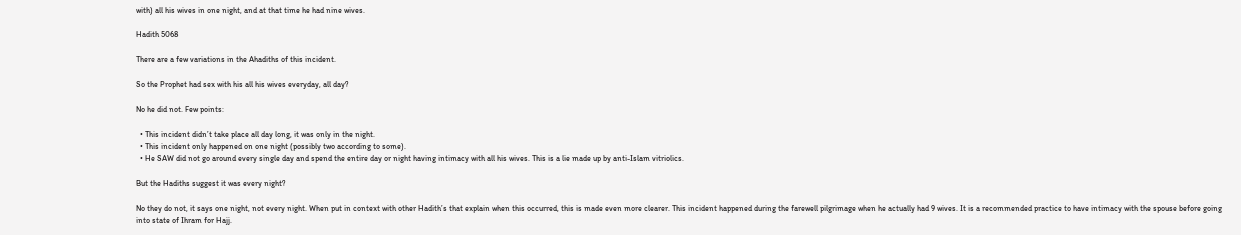with) all his wives in one night, and at that time he had nine wives.

Hadith 5068

There are a few variations in the Ahadiths of this incident.

So the Prophet had sex with his all his wives everyday, all day?

No he did not. Few points:

  • This incident didn’t take place all day long, it was only in the night.
  • This incident only happened on one night (possibly two according to some).
  • He SAW did not go around every single day and spend the entire day or night having intimacy with all his wives. This is a lie made up by anti-Islam vitriolics.

But the Hadiths suggest it was every night?

No they do not, it says one night, not every night. When put in context with other Hadith’s that explain when this occurred, this is made even more clearer. This incident happened during the farewell pilgrimage when he actually had 9 wives. It is a recommended practice to have intimacy with the spouse before going into state of Ihram for Hajj.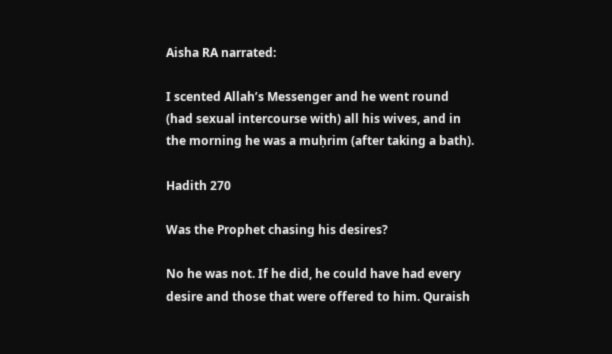Aisha RA narrated:

I scented Allah’s Messenger and he went round (had sexual intercourse with) all his wives, and in the morning he was a muḥrim (after taking a bath).

Hadith 270

Was the Prophet chasing his desires?

No he was not. If he did, he could have had every desire and those that were offered to him. Quraish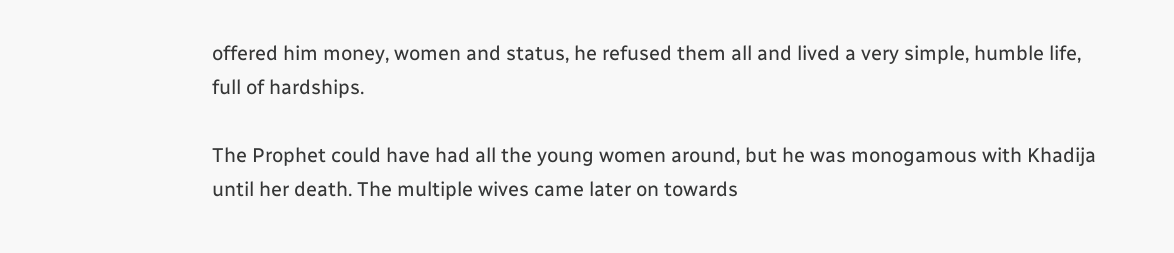offered him money, women and status, he refused them all and lived a very simple, humble life, full of hardships.

The Prophet could have had all the young women around, but he was monogamous with Khadija until her death. The multiple wives came later on towards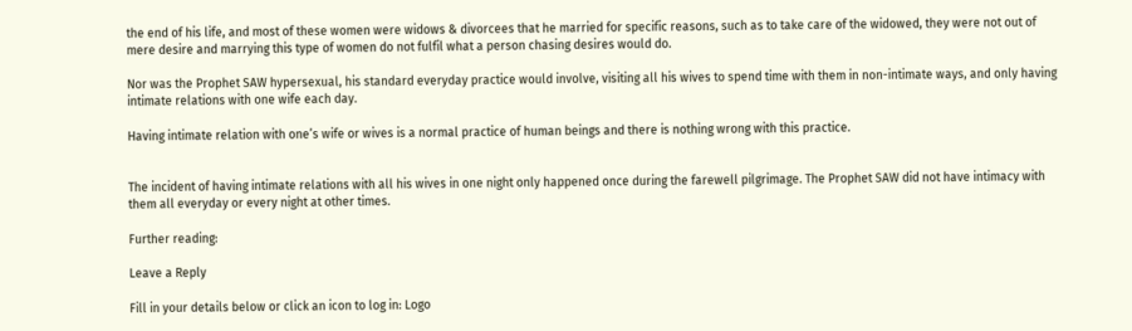the end of his life, and most of these women were widows & divorcees that he married for specific reasons, such as to take care of the widowed, they were not out of mere desire and marrying this type of women do not fulfil what a person chasing desires would do.

Nor was the Prophet SAW hypersexual, his standard everyday practice would involve, visiting all his wives to spend time with them in non-intimate ways, and only having intimate relations with one wife each day.

Having intimate relation with one’s wife or wives is a normal practice of human beings and there is nothing wrong with this practice.


The incident of having intimate relations with all his wives in one night only happened once during the farewell pilgrimage. The Prophet SAW did not have intimacy with them all everyday or every night at other times.

Further reading:

Leave a Reply

Fill in your details below or click an icon to log in: Logo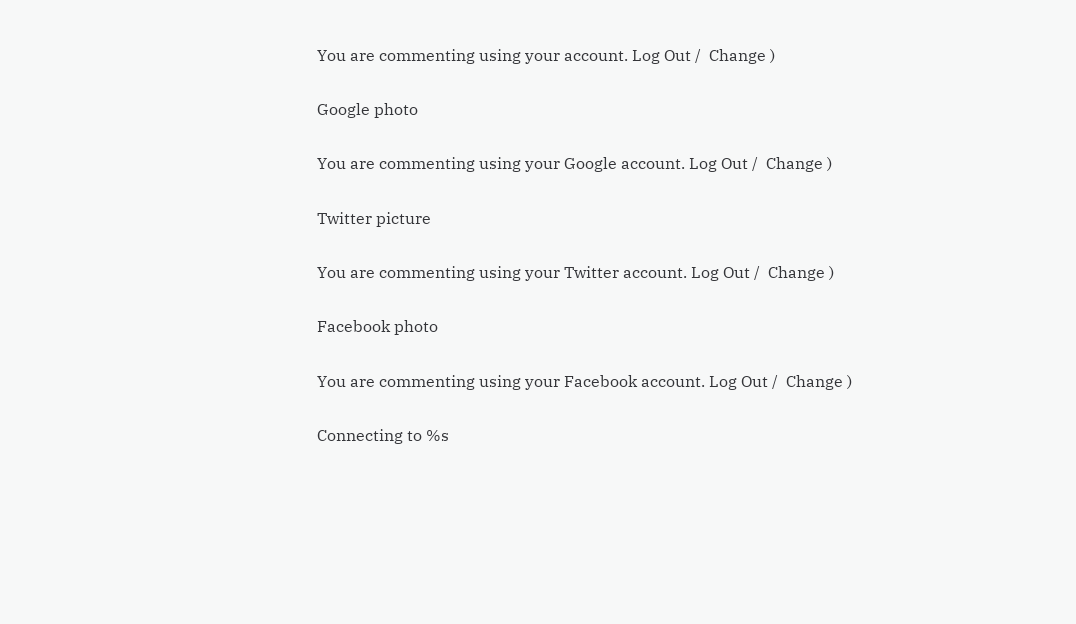You are commenting using your account. Log Out /  Change )

Google photo

You are commenting using your Google account. Log Out /  Change )

Twitter picture

You are commenting using your Twitter account. Log Out /  Change )

Facebook photo

You are commenting using your Facebook account. Log Out /  Change )

Connecting to %s